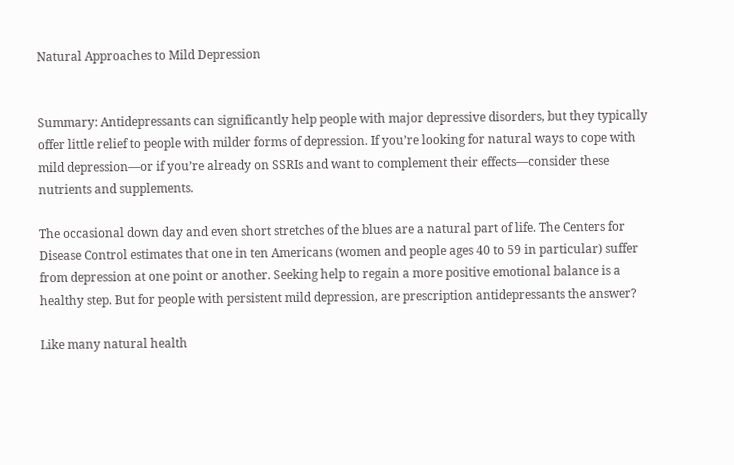Natural Approaches to Mild Depression


Summary: Antidepressants can significantly help people with major depressive disorders, but they typically offer little relief to people with milder forms of depression. If you’re looking for natural ways to cope with mild depression—or if you’re already on SSRIs and want to complement their effects—consider these nutrients and supplements.

The occasional down day and even short stretches of the blues are a natural part of life. The Centers for Disease Control estimates that one in ten Americans (women and people ages 40 to 59 in particular) suffer from depression at one point or another. Seeking help to regain a more positive emotional balance is a healthy step. But for people with persistent mild depression, are prescription antidepressants the answer?

Like many natural health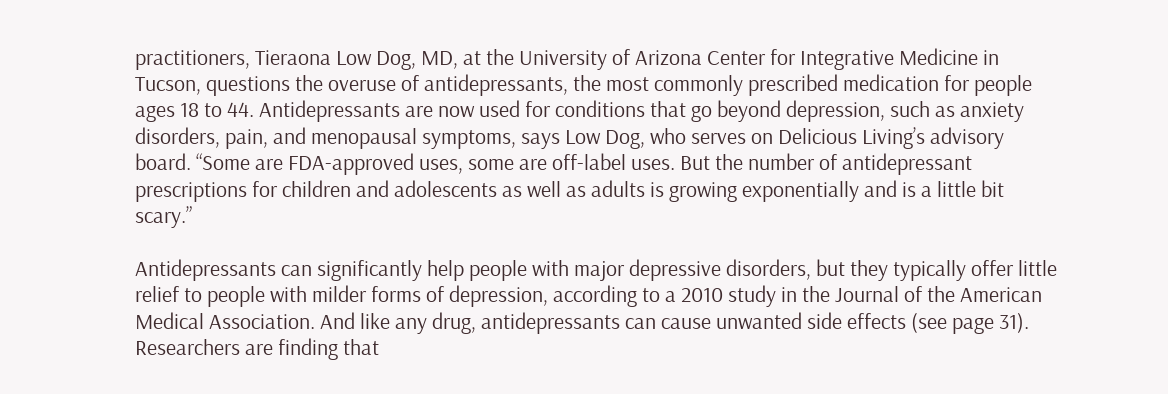practitioners, Tieraona Low Dog, MD, at the University of Arizona Center for Integrative Medicine in Tucson, questions the overuse of antidepressants, the most commonly prescribed medication for people ages 18 to 44. Antidepressants are now used for conditions that go beyond depression, such as anxiety disorders, pain, and menopausal symptoms, says Low Dog, who serves on Delicious Living’s advisory board. “Some are FDA-approved uses, some are off-label uses. But the number of antidepressant prescriptions for children and adolescents as well as adults is growing exponentially and is a little bit scary.”

Antidepressants can significantly help people with major depressive disorders, but they typically offer little relief to people with milder forms of depression, according to a 2010 study in the Journal of the American Medical Association. And like any drug, antidepressants can cause unwanted side effects (see page 31). Researchers are finding that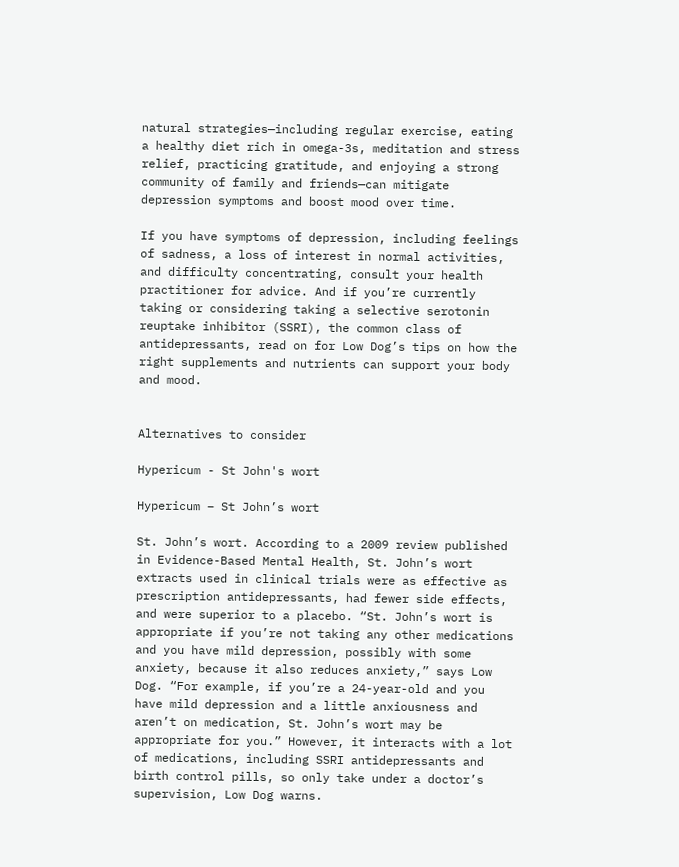natural strategies—including regular exercise, eating a healthy diet rich in omega-3s, meditation and stress relief, practicing gratitude, and enjoying a strong community of family and friends—can mitigate depression symptoms and boost mood over time.

If you have symptoms of depression, including feelings of sadness, a loss of interest in normal activities, and difficulty concentrating, consult your health practitioner for advice. And if you’re currently taking or considering taking a selective serotonin reuptake inhibitor (SSRI), the common class of antidepressants, read on for Low Dog’s tips on how the right supplements and nutrients can support your body and mood.


Alternatives to consider

Hypericum - St John's wort

Hypericum – St John’s wort

St. John’s wort. According to a 2009 review published in Evidence-Based Mental Health, St. John’s wort extracts used in clinical trials were as effective as prescription antidepressants, had fewer side effects, and were superior to a placebo. “St. John’s wort is appropriate if you’re not taking any other medications and you have mild depression, possibly with some anxiety, because it also reduces anxiety,” says Low Dog. “For example, if you’re a 24-year-old and you have mild depression and a little anxiousness and aren’t on medication, St. John’s wort may be appropriate for you.” However, it interacts with a lot of medications, including SSRI antidepressants and birth control pills, so only take under a doctor’s supervision, Low Dog warns.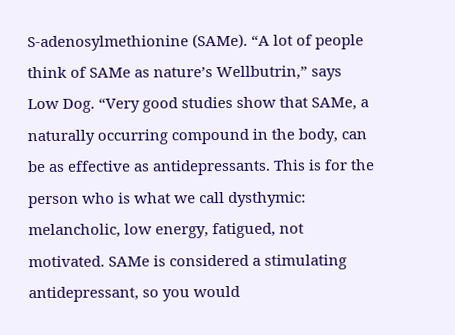S-adenosylmethionine (SAMe). “A lot of people think of SAMe as nature’s Wellbutrin,” says Low Dog. “Very good studies show that SAMe, a naturally occurring compound in the body, can be as effective as antidepressants. This is for the person who is what we call dysthymic: melancholic, low energy, fatigued, not motivated. SAMe is considered a stimulating antidepressant, so you would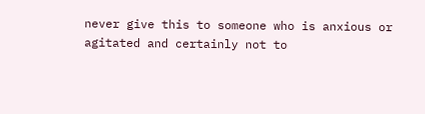never give this to someone who is anxious or agitated and certainly not to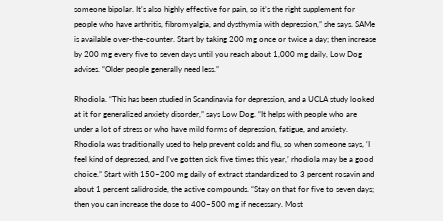someone bipolar. It’s also highly effective for pain, so it’s the right supplement for people who have arthritis, fibromyalgia, and dysthymia with depression,” she says. SAMe is available over-the-counter. Start by taking 200 mg once or twice a day; then increase by 200 mg every five to seven days until you reach about 1,000 mg daily, Low Dog advises. “Older people generally need less.”

Rhodiola. “This has been studied in Scandinavia for depression, and a UCLA study looked at it for generalized anxiety disorder,” says Low Dog. “It helps with people who are under a lot of stress or who have mild forms of depression, fatigue, and anxiety. Rhodiola was traditionally used to help prevent colds and flu, so when someone says, ‘I feel kind of depressed, and I’ve gotten sick five times this year,’ rhodiola may be a good choice.” Start with 150–200 mg daily of extract standardized to 3 percent rosavin and about 1 percent salidroside, the active compounds. “Stay on that for five to seven days; then you can increase the dose to 400–500 mg if necessary. Most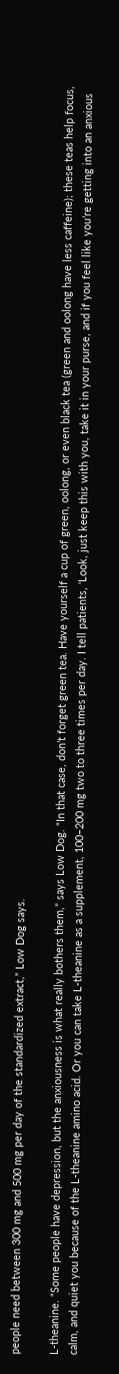people need between 300 mg and 500 mg per day of the standardized extract,” Low Dog says.

L-theanine. “Some people have depression, but the anxiousness is what really bothers them,” says Low Dog. “In that case, don’t forget green tea. Have yourself a cup of green, oolong, or even black tea (green and oolong have less caffeine); these teas help focus, calm, and quiet you because of the L-theanine amino acid. Or you can take L-theanine as a supplement, 100–200 mg two to three times per day. I tell patients, ‘Look, just keep this with you, take it in your purse, and if you feel like you’re getting into an anxious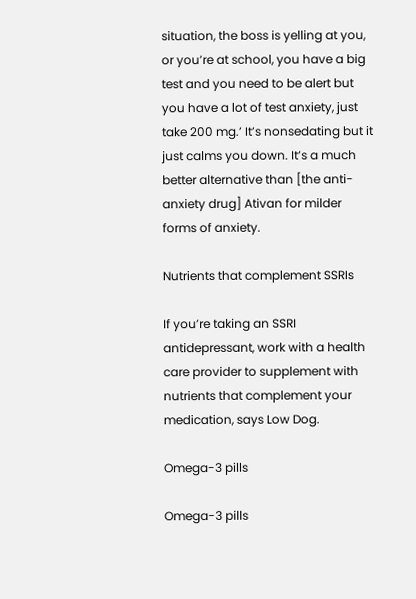situation, the boss is yelling at you, or you’re at school, you have a big test and you need to be alert but you have a lot of test anxiety, just take 200 mg.’ It’s nonsedating but it just calms you down. It’s a much better alternative than [the anti-anxiety drug] Ativan for milder forms of anxiety.

Nutrients that complement SSRIs

If you’re taking an SSRI antidepressant, work with a health care provider to supplement with nutrients that complement your medication, says Low Dog.

Omega-3 pills

Omega-3 pills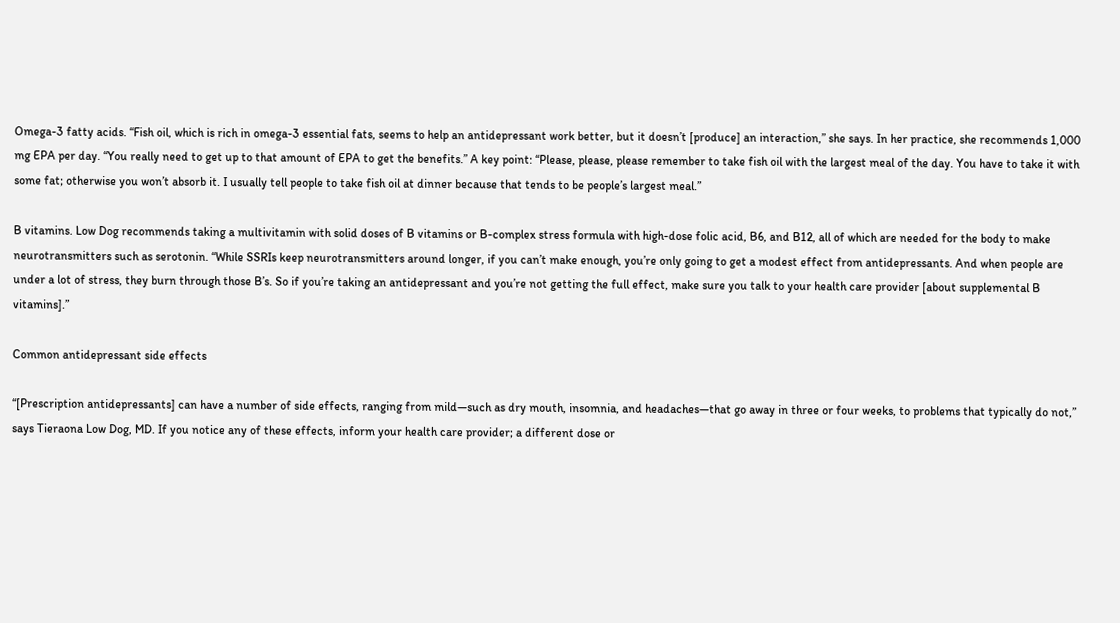Omega-3 fatty acids. “Fish oil, which is rich in omega-3 essential fats, seems to help an antidepressant work better, but it doesn’t [produce] an interaction,” she says. In her practice, she recommends 1,000 mg EPA per day. “You really need to get up to that amount of EPA to get the benefits.” A key point: “Please, please, please remember to take fish oil with the largest meal of the day. You have to take it with some fat; otherwise you won’t absorb it. I usually tell people to take fish oil at dinner because that tends to be people’s largest meal.”

B vitamins. Low Dog recommends taking a multivitamin with solid doses of B vitamins or B-complex stress formula with high-dose folic acid, B6, and B12, all of which are needed for the body to make neurotransmitters such as serotonin. “While SSRIs keep neurotransmitters around longer, if you can’t make enough, you’re only going to get a modest effect from antidepressants. And when people are under a lot of stress, they burn through those B’s. So if you’re taking an antidepressant and you’re not getting the full effect, make sure you talk to your health care provider [about supplemental B vitamins].”

Common antidepressant side effects

“[Prescription antidepressants] can have a number of side effects, ranging from mild—such as dry mouth, insomnia, and headaches—that go away in three or four weeks, to problems that typically do not,” says Tieraona Low Dog, MD. If you notice any of these effects, inform your health care provider; a different dose or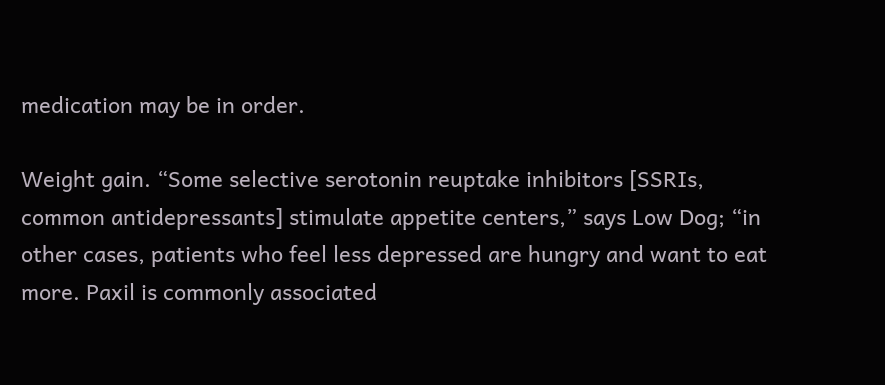medication may be in order.

Weight gain. “Some selective serotonin reuptake inhibitors [SSRIs, common antidepressants] stimulate appetite centers,” says Low Dog; “in other cases, patients who feel less depressed are hungry and want to eat more. Paxil is commonly associated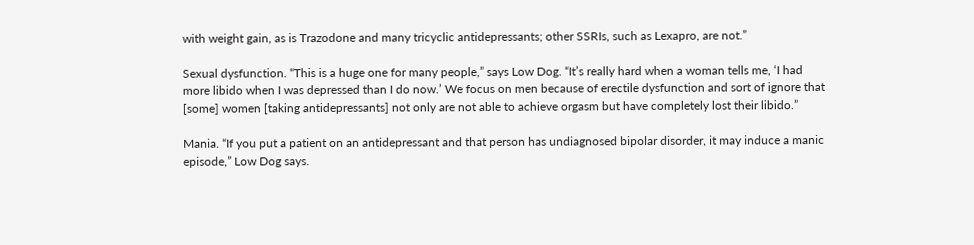with weight gain, as is Trazodone and many tricyclic antidepressants; other SSRIs, such as Lexapro, are not.”

Sexual dysfunction. “This is a huge one for many people,” says Low Dog. “It’s really hard when a woman tells me, ‘I had more libido when I was depressed than I do now.’ We focus on men because of erectile dysfunction and sort of ignore that [some] women [taking antidepressants] not only are not able to achieve orgasm but have completely lost their libido.”

Mania. “If you put a patient on an antidepressant and that person has undiagnosed bipolar disorder, it may induce a manic episode,” Low Dog says.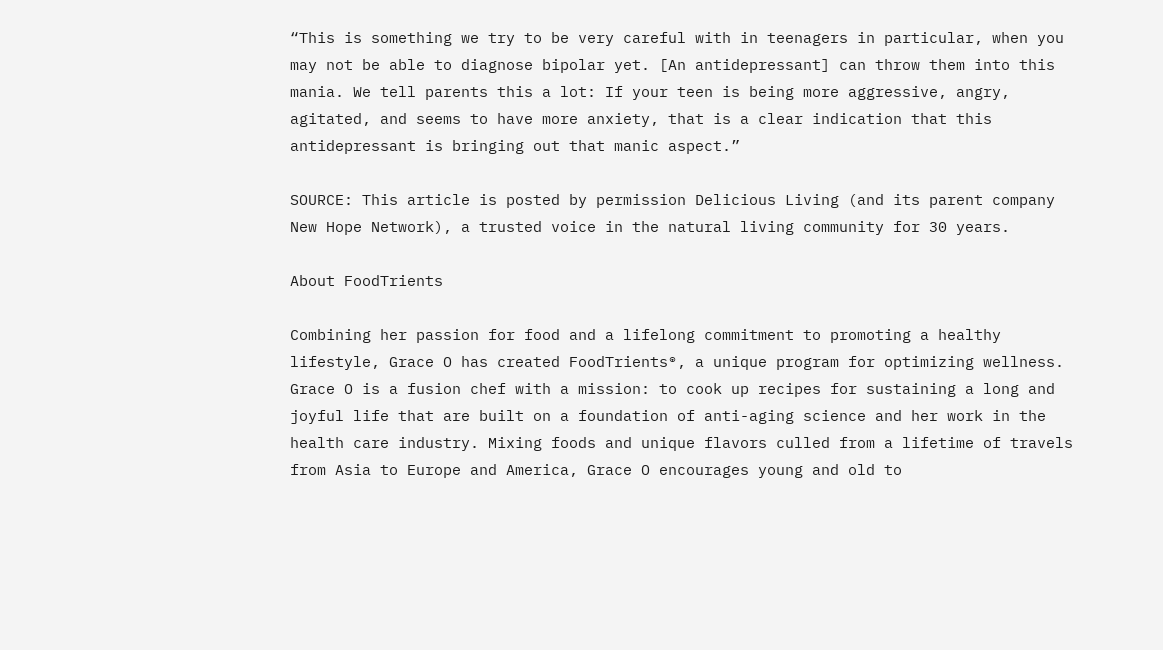“This is something we try to be very careful with in teenagers in particular, when you may not be able to diagnose bipolar yet. [An antidepressant] can throw them into this mania. We tell parents this a lot: If your teen is being more aggressive, angry, agitated, and seems to have more anxiety, that is a clear indication that this antidepressant is bringing out that manic aspect.”

SOURCE: This article is posted by permission Delicious Living (and its parent company New Hope Network), a trusted voice in the natural living community for 30 years.

About FoodTrients

Combining her passion for food and a lifelong commitment to promoting a healthy lifestyle, Grace O has created FoodTrients®, a unique program for optimizing wellness. Grace O is a fusion chef with a mission: to cook up recipes for sustaining a long and joyful life that are built on a foundation of anti-aging science and her work in the health care industry. Mixing foods and unique flavors culled from a lifetime of travels from Asia to Europe and America, Grace O encourages young and old to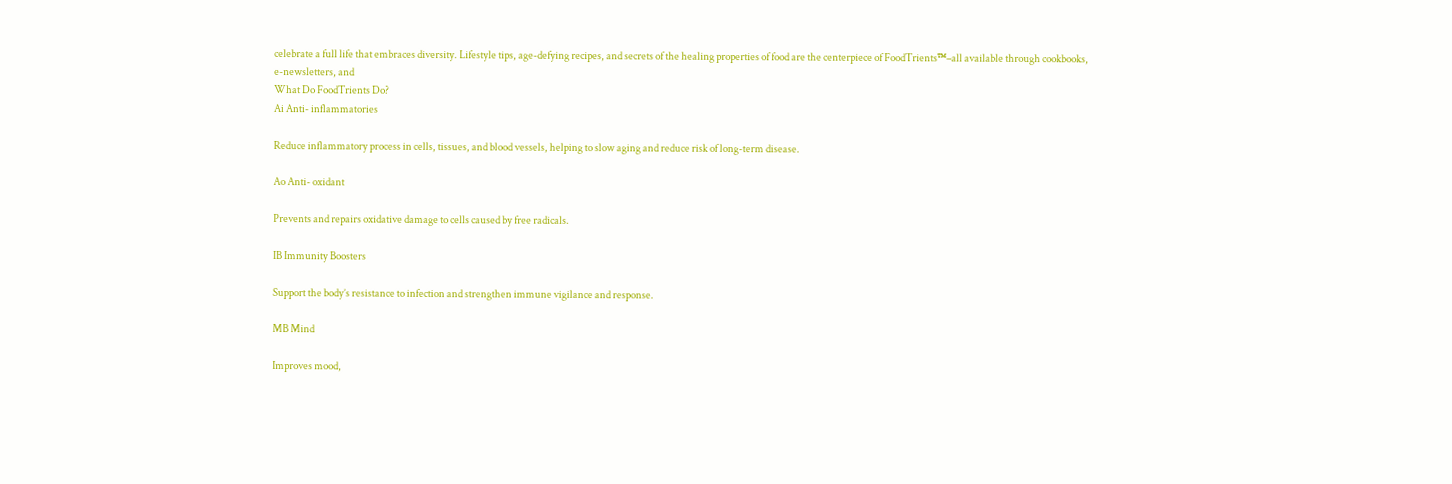celebrate a full life that embraces diversity. Lifestyle tips, age-defying recipes, and secrets of the healing properties of food are the centerpiece of FoodTrients™–all available through cookbooks, e-newsletters, and
What Do FoodTrients Do?
Ai Anti- inflammatories

Reduce inflammatory process in cells, tissues, and blood vessels, helping to slow aging and reduce risk of long-term disease.

Ao Anti- oxidant

Prevents and repairs oxidative damage to cells caused by free radicals.

IB Immunity Boosters

Support the body’s resistance to infection and strengthen immune vigilance and response.

MB Mind

Improves mood,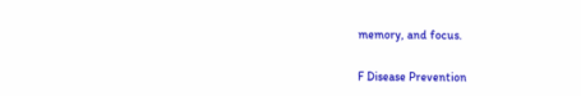memory, and focus.

F Disease Prevention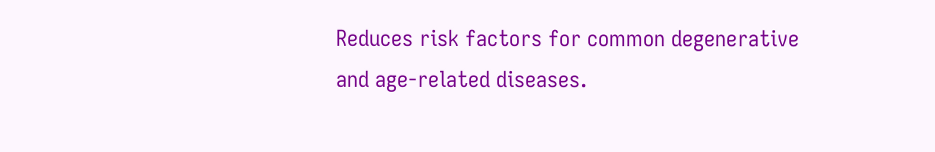Reduces risk factors for common degenerative and age-related diseases.